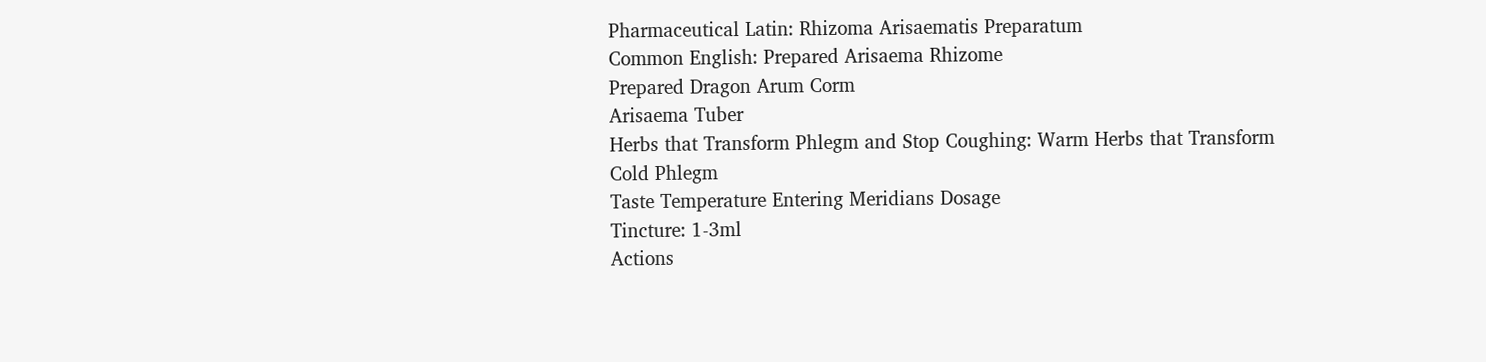Pharmaceutical Latin: Rhizoma Arisaematis Preparatum
Common English: Prepared Arisaema Rhizome
Prepared Dragon Arum Corm
Arisaema Tuber
Herbs that Transform Phlegm and Stop Coughing: Warm Herbs that Transform Cold Phlegm
Taste Temperature Entering Meridians Dosage
Tincture: 1-3ml
Actions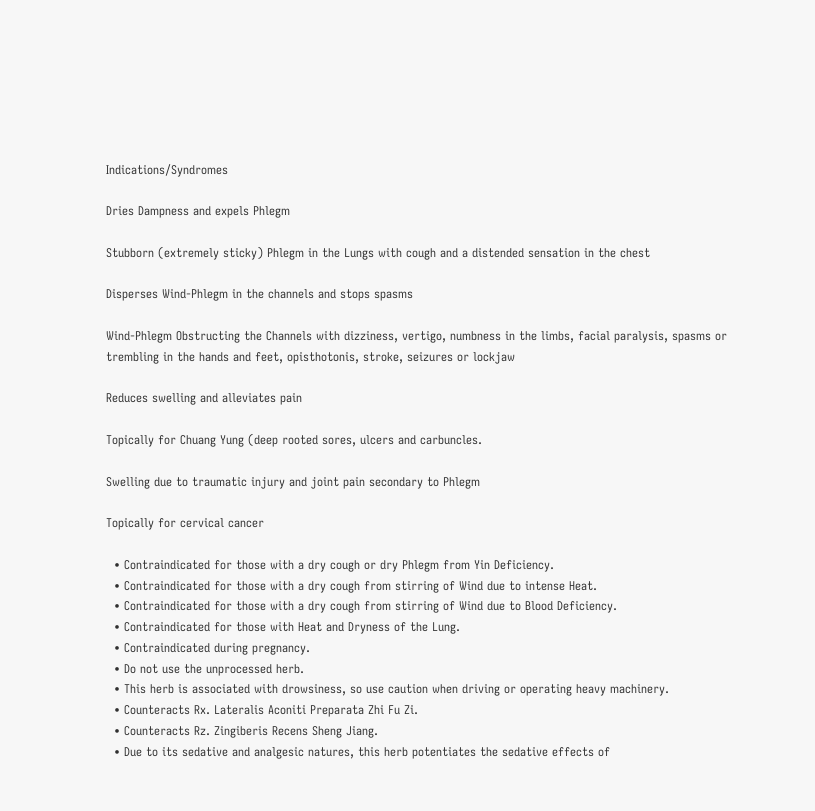Indications/Syndromes

Dries Dampness and expels Phlegm

Stubborn (extremely sticky) Phlegm in the Lungs with cough and a distended sensation in the chest

Disperses Wind-Phlegm in the channels and stops spasms

Wind-Phlegm Obstructing the Channels with dizziness, vertigo, numbness in the limbs, facial paralysis, spasms or trembling in the hands and feet, opisthotonis, stroke, seizures or lockjaw

Reduces swelling and alleviates pain

Topically for Chuang Yung (deep rooted sores, ulcers and carbuncles.

Swelling due to traumatic injury and joint pain secondary to Phlegm

Topically for cervical cancer

  • Contraindicated for those with a dry cough or dry Phlegm from Yin Deficiency.
  • Contraindicated for those with a dry cough from stirring of Wind due to intense Heat.
  • Contraindicated for those with a dry cough from stirring of Wind due to Blood Deficiency.
  • Contraindicated for those with Heat and Dryness of the Lung.
  • Contraindicated during pregnancy.
  • Do not use the unprocessed herb.
  • This herb is associated with drowsiness, so use caution when driving or operating heavy machinery.
  • Counteracts Rx. Lateralis Aconiti Preparata Zhi Fu Zi.
  • Counteracts Rz. Zingiberis Recens Sheng Jiang.
  • Due to its sedative and analgesic natures, this herb potentiates the sedative effects of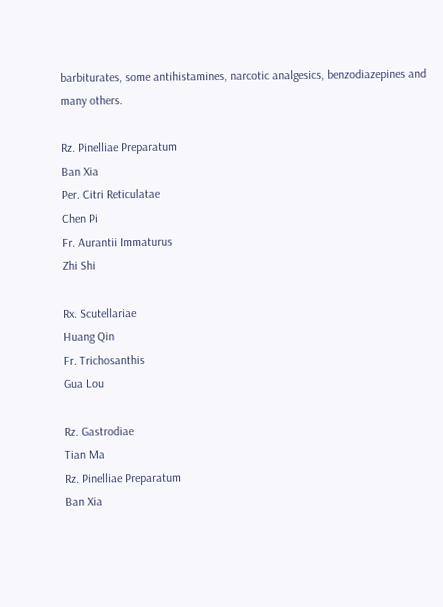barbiturates, some antihistamines, narcotic analgesics, benzodiazepines and many others.

Rz. Pinelliae Preparatum
Ban Xia
Per. Citri Reticulatae
Chen Pi
Fr. Aurantii Immaturus
Zhi Shi

Rx. Scutellariae
Huang Qin
Fr. Trichosanthis
Gua Lou

Rz. Gastrodiae
Tian Ma
Rz. Pinelliae Preparatum
Ban Xia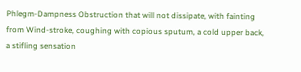Phlegm-Dampness Obstruction that will not dissipate, with fainting from Wind-stroke, coughing with copious sputum, a cold upper back, a stifling sensation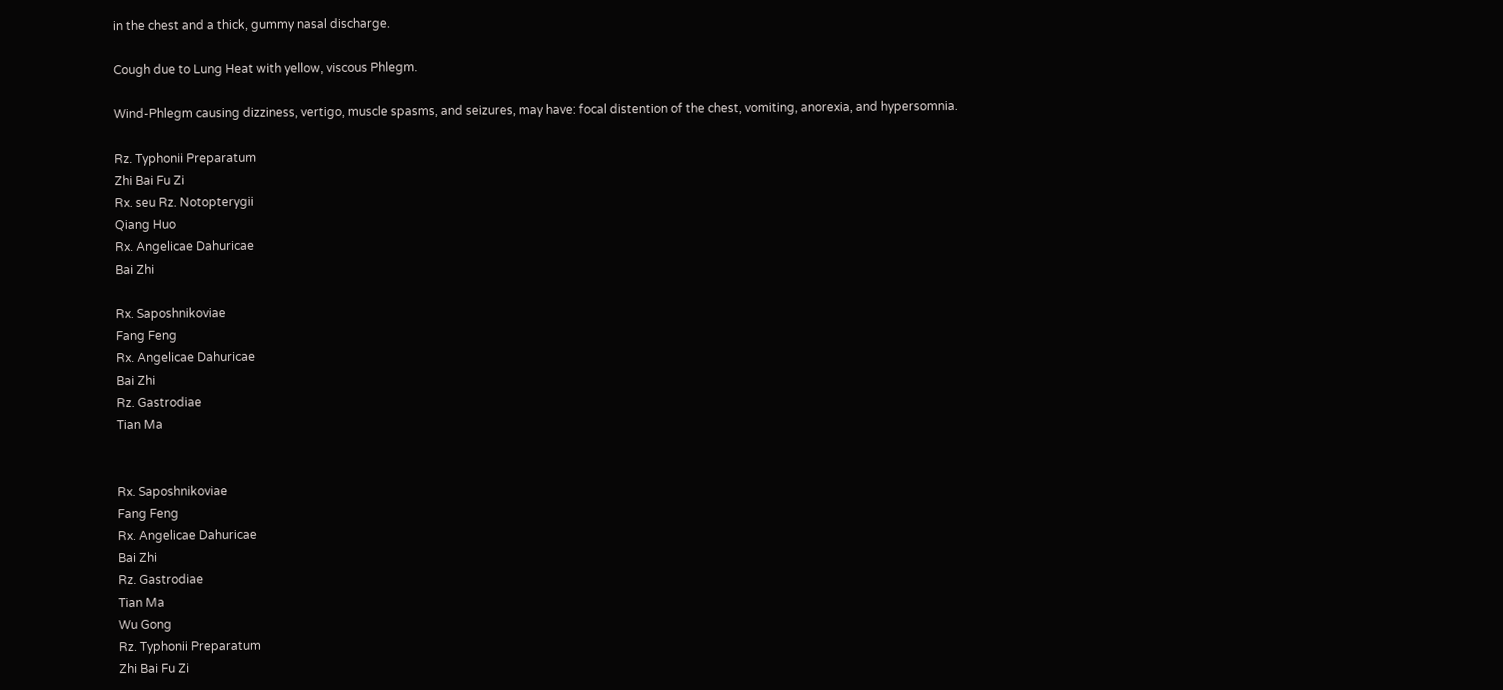in the chest and a thick, gummy nasal discharge.

Cough due to Lung Heat with yellow, viscous Phlegm.

Wind-Phlegm causing dizziness, vertigo, muscle spasms, and seizures, may have: focal distention of the chest, vomiting, anorexia, and hypersomnia.

Rz. Typhonii Preparatum
Zhi Bai Fu Zi
Rx. seu Rz. Notopterygii
Qiang Huo
Rx. Angelicae Dahuricae
Bai Zhi

Rx. Saposhnikoviae
Fang Feng
Rx. Angelicae Dahuricae
Bai Zhi
Rz. Gastrodiae
Tian Ma


Rx. Saposhnikoviae
Fang Feng
Rx. Angelicae Dahuricae
Bai Zhi
Rz. Gastrodiae
Tian Ma
Wu Gong
Rz. Typhonii Preparatum
Zhi Bai Fu Zi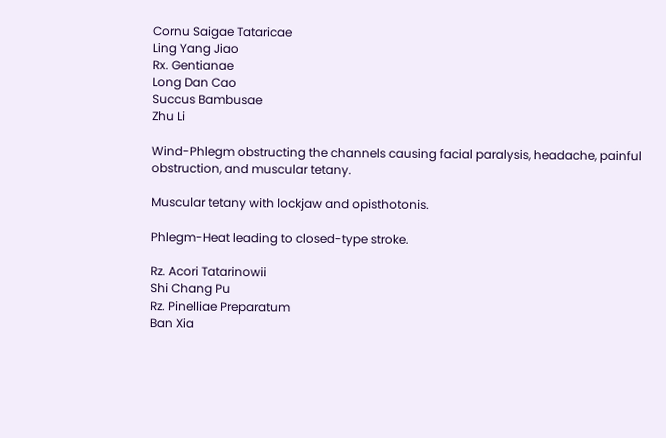Cornu Saigae Tataricae
Ling Yang Jiao
Rx. Gentianae
Long Dan Cao
Succus Bambusae
Zhu Li

Wind-Phlegm obstructing the channels causing facial paralysis, headache, painful obstruction, and muscular tetany.

Muscular tetany with lockjaw and opisthotonis.

Phlegm-Heat leading to closed-type stroke.

Rz. Acori Tatarinowii
Shi Chang Pu
Rz. Pinelliae Preparatum
Ban Xia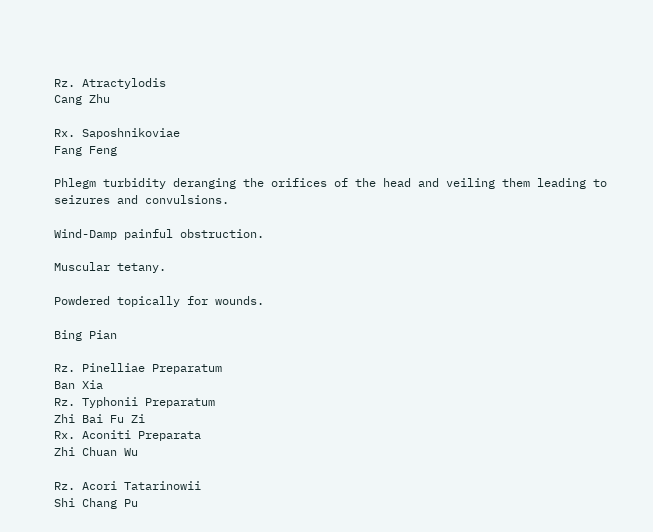Rz. Atractylodis
Cang Zhu

Rx. Saposhnikoviae
Fang Feng

Phlegm turbidity deranging the orifices of the head and veiling them leading to seizures and convulsions.

Wind-Damp painful obstruction.

Muscular tetany.

Powdered topically for wounds.

Bing Pian

Rz. Pinelliae Preparatum
Ban Xia
Rz. Typhonii Preparatum
Zhi Bai Fu Zi
Rx. Aconiti Preparata
Zhi Chuan Wu

Rz. Acori Tatarinowii
Shi Chang Pu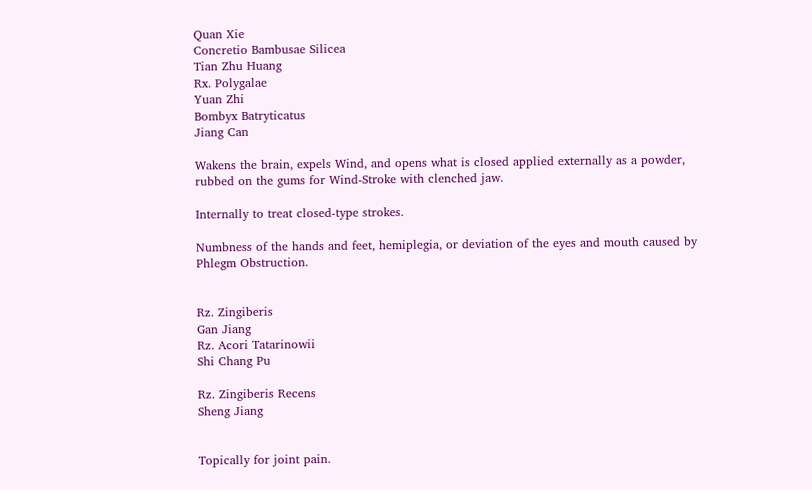Quan Xie
Concretio Bambusae Silicea
Tian Zhu Huang
Rx. Polygalae
Yuan Zhi
Bombyx Batryticatus
Jiang Can

Wakens the brain, expels Wind, and opens what is closed applied externally as a powder, rubbed on the gums for Wind-Stroke with clenched jaw.

Internally to treat closed-type strokes.

Numbness of the hands and feet, hemiplegia, or deviation of the eyes and mouth caused by Phlegm Obstruction.


Rz. Zingiberis
Gan Jiang
Rz. Acori Tatarinowii
Shi Chang Pu

Rz. Zingiberis Recens
Sheng Jiang


Topically for joint pain.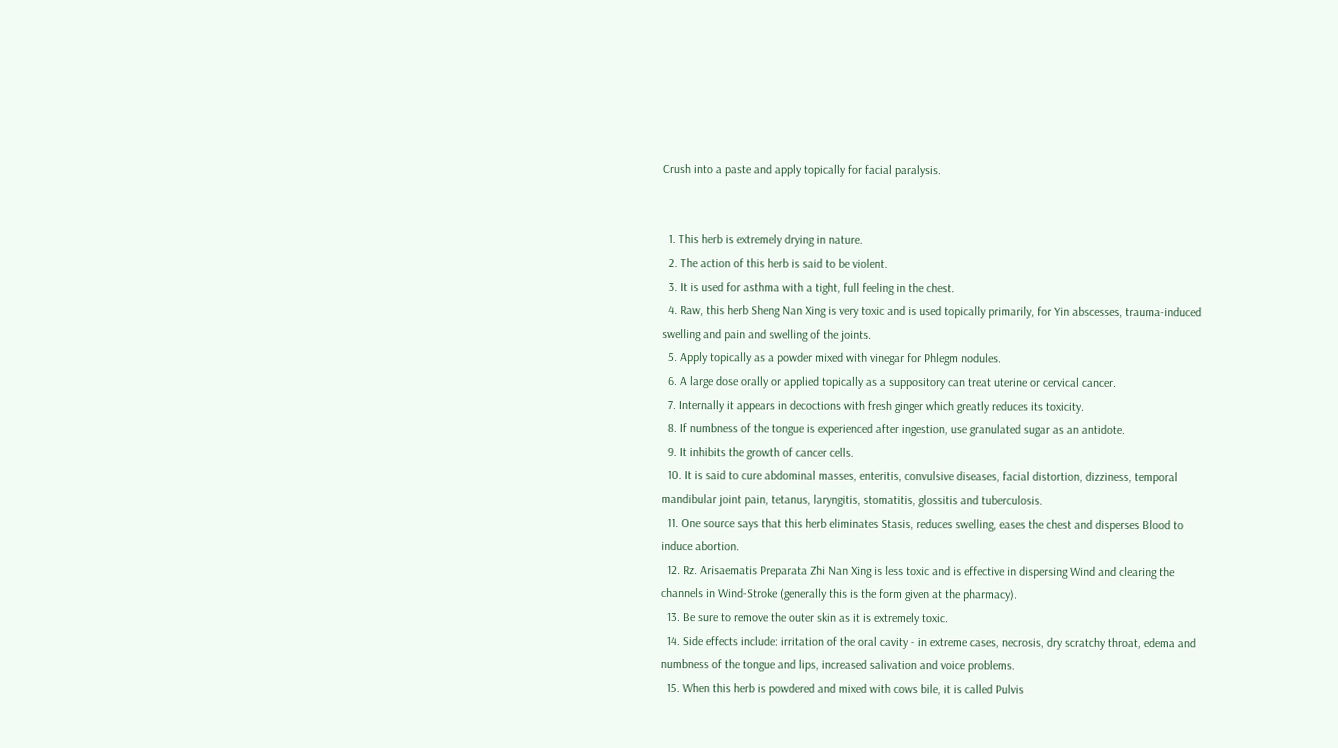Crush into a paste and apply topically for facial paralysis.


  1. This herb is extremely drying in nature.
  2. The action of this herb is said to be violent.
  3. It is used for asthma with a tight, full feeling in the chest.
  4. Raw, this herb Sheng Nan Xing is very toxic and is used topically primarily, for Yin abscesses, trauma-induced swelling and pain and swelling of the joints.
  5. Apply topically as a powder mixed with vinegar for Phlegm nodules.
  6. A large dose orally or applied topically as a suppository can treat uterine or cervical cancer.
  7. Internally it appears in decoctions with fresh ginger which greatly reduces its toxicity.
  8. If numbness of the tongue is experienced after ingestion, use granulated sugar as an antidote.
  9. It inhibits the growth of cancer cells.
  10. It is said to cure abdominal masses, enteritis, convulsive diseases, facial distortion, dizziness, temporal mandibular joint pain, tetanus, laryngitis, stomatitis, glossitis and tuberculosis.
  11. One source says that this herb eliminates Stasis, reduces swelling, eases the chest and disperses Blood to induce abortion.
  12. Rz. Arisaematis Preparata Zhi Nan Xing is less toxic and is effective in dispersing Wind and clearing the channels in Wind-Stroke (generally this is the form given at the pharmacy).
  13. Be sure to remove the outer skin as it is extremely toxic.
  14. Side effects include: irritation of the oral cavity - in extreme cases, necrosis, dry scratchy throat, edema and numbness of the tongue and lips, increased salivation and voice problems.
  15. When this herb is powdered and mixed with cows bile, it is called Pulvis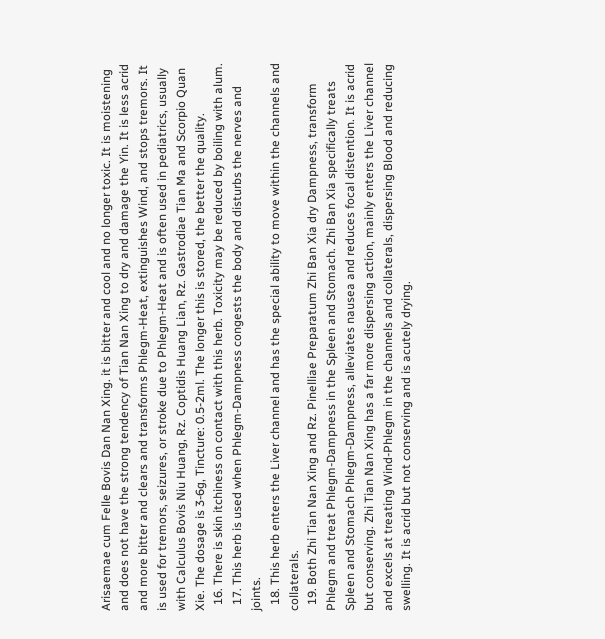Arisaemae cum Felle Bovis Dan Nan Xing. it is bitter and cool and no longer toxic. It is moistening and does not have the strong tendency of Tian Nan Xing to dry and damage the Yin. It is less acrid and more bitter and clears and transforms Phlegm-Heat, extinguishes Wind, and stops tremors. It is used for tremors, seizures, or stroke due to Phlegm-Heat and is often used in pediatrics, usually with Calculus Bovis Niu Huang, Rz. Coptidis Huang Lian, Rz. Gastrodiae Tian Ma and Scorpio Quan Xie. The dosage is 3-6g, Tincture: 0.5-2ml. The longer this is stored, the better the quality.
  16. There is skin itchiness on contact with this herb. Toxicity may be reduced by boiling with alum.
  17. This herb is used when Phlegm-Dampness congests the body and disturbs the nerves and joints.
  18. This herb enters the Liver channel and has the special ability to move within the channels and collaterals.
  19. Both Zhi Tian Nan Xing and Rz. Pinelliae Preparatum Zhi Ban Xia dry Dampness, transform Phlegm and treat Phlegm-Dampness in the Spleen and Stomach. Zhi Ban Xia specifically treats Spleen and Stomach Phlegm-Dampness, alleviates nausea and reduces focal distention. It is acrid but conserving. Zhi Tian Nan Xing has a far more dispersing action, mainly enters the Liver channel and excels at treating Wind-Phlegm in the channels and collaterals, dispersing Blood and reducing swelling. It is acrid but not conserving and is acutely drying.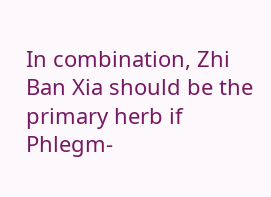In combination, Zhi Ban Xia should be the primary herb if Phlegm-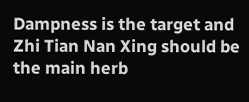Dampness is the target and Zhi Tian Nan Xing should be the main herb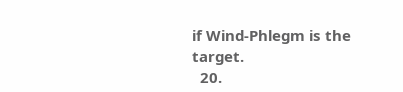if Wind-Phlegm is the target.
  20.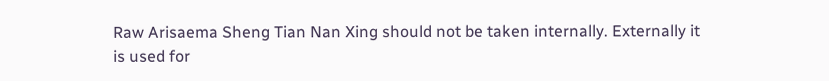Raw Arisaema Sheng Tian Nan Xing should not be taken internally. Externally it is used for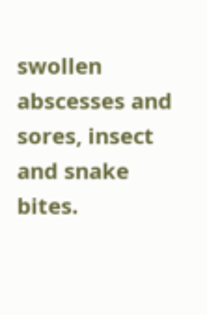swollen abscesses and sores, insect and snake bites.